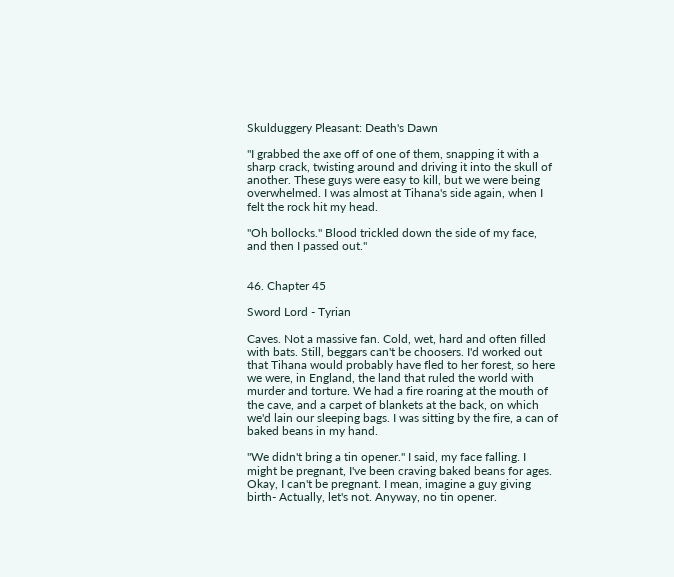Skulduggery Pleasant: Death's Dawn

"I grabbed the axe off of one of them, snapping it with a sharp crack, twisting around and driving it into the skull of another. These guys were easy to kill, but we were being overwhelmed. I was almost at Tihana's side again, when I felt the rock hit my head.

"Oh bollocks." Blood trickled down the side of my face, and then I passed out."


46. Chapter 45

Sword Lord - Tyrian

Caves. Not a massive fan. Cold, wet, hard and often filled with bats. Still, beggars can't be choosers. I'd worked out that Tihana would probably have fled to her forest, so here we were, in England, the land that ruled the world with murder and torture. We had a fire roaring at the mouth of the cave, and a carpet of blankets at the back, on which we'd lain our sleeping bags. I was sitting by the fire, a can of baked beans in my hand.

"We didn't bring a tin opener." I said, my face falling. I might be pregnant, I've been craving baked beans for ages. Okay, I can't be pregnant. I mean, imagine a guy giving birth- Actually, let's not. Anyway, no tin opener.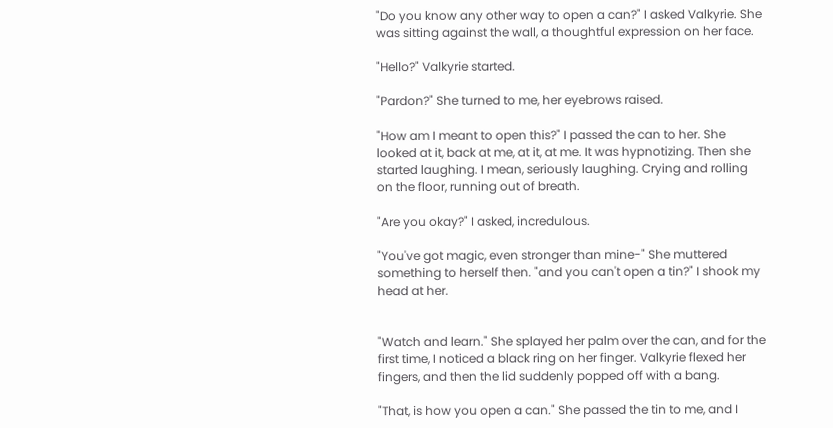"Do you know any other way to open a can?" I asked Valkyrie. She was sitting against the wall, a thoughtful expression on her face.

"Hello?" Valkyrie started.

"Pardon?" She turned to me, her eyebrows raised.

"How am I meant to open this?" I passed the can to her. She looked at it, back at me, at it, at me. It was hypnotizing. Then she started laughing. I mean, seriously laughing. Crying and rolling on the floor, running out of breath.

"Are you okay?" I asked, incredulous.

"You've got magic, even stronger than mine-" She muttered something to herself then. "and you can't open a tin?" I shook my head at her.


"Watch and learn." She splayed her palm over the can, and for the first time, I noticed a black ring on her finger. Valkyrie flexed her fingers, and then the lid suddenly popped off with a bang.

"That, is how you open a can." She passed the tin to me, and I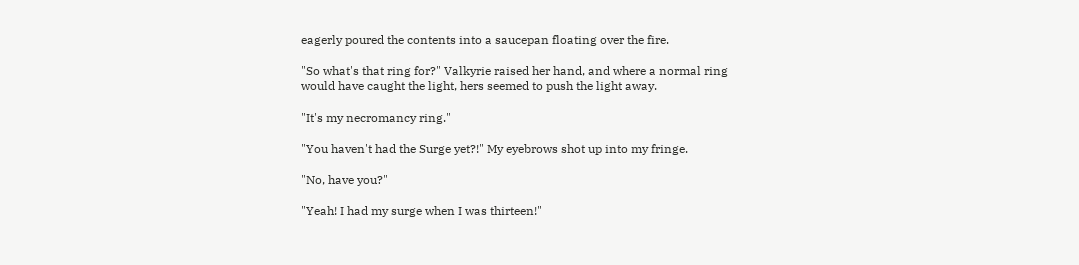eagerly poured the contents into a saucepan floating over the fire.

"So what's that ring for?" Valkyrie raised her hand, and where a normal ring would have caught the light, hers seemed to push the light away.

"It's my necromancy ring."

"You haven't had the Surge yet?!" My eyebrows shot up into my fringe.

"No, have you?"

"Yeah! I had my surge when I was thirteen!"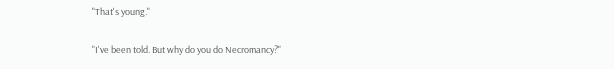"That's young."

"I've been told. But why do you do Necromancy?"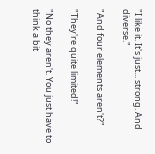"I like it. It's just... strong. And diverse."

"And four elements aren't?"

"They're quite limited!"

"No they aren't. You just have to think a bit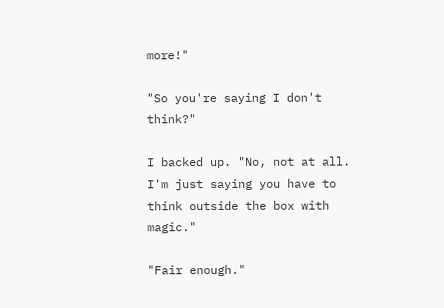more!"

"So you're saying I don't think?"

I backed up. "No, not at all. I'm just saying you have to think outside the box with magic."

"Fair enough."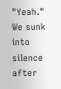"Yeah." We sunk into silence after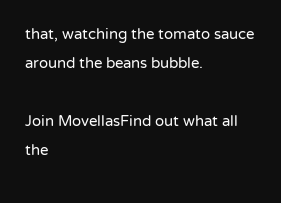that, watching the tomato sauce around the beans bubble.

Join MovellasFind out what all the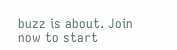buzz is about. Join now to start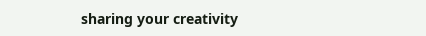sharing your creativity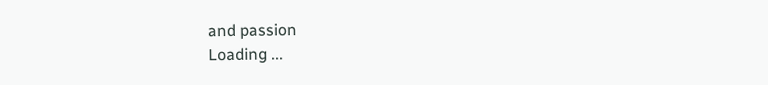and passion
Loading ...